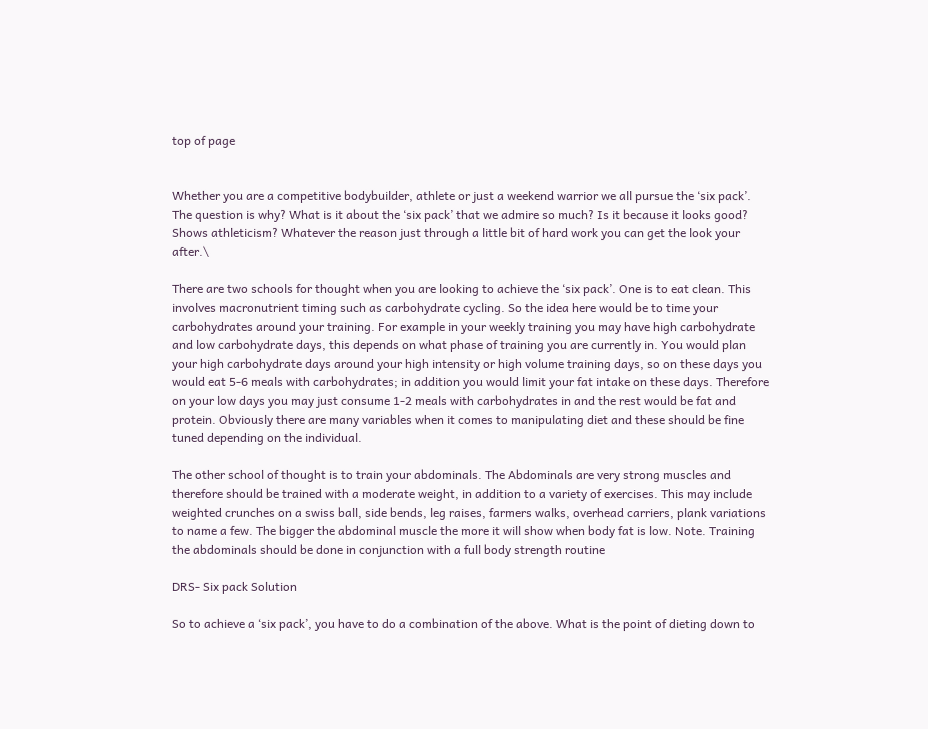top of page


Whether you are a competitive bodybuilder, athlete or just a weekend warrior we all pursue the ‘six pack’. The question is why? What is it about the ‘six pack’ that we admire so much? Is it because it looks good? Shows athleticism? Whatever the reason just through a little bit of hard work you can get the look your after.\

There are two schools for thought when you are looking to achieve the ‘six pack’. One is to eat clean. This involves macronutrient timing such as carbohydrate cycling. So the idea here would be to time your carbohydrates around your training. For example in your weekly training you may have high carbohydrate and low carbohydrate days, this depends on what phase of training you are currently in. You would plan your high carbohydrate days around your high intensity or high volume training days, so on these days you would eat 5-6 meals with carbohydrates; in addition you would limit your fat intake on these days. Therefore on your low days you may just consume 1-2 meals with carbohydrates in and the rest would be fat and protein. Obviously there are many variables when it comes to manipulating diet and these should be fine tuned depending on the individual.

The other school of thought is to train your abdominals. The Abdominals are very strong muscles and therefore should be trained with a moderate weight, in addition to a variety of exercises. This may include weighted crunches on a swiss ball, side bends, leg raises, farmers walks, overhead carriers, plank variations to name a few. The bigger the abdominal muscle the more it will show when body fat is low. Note. Training the abdominals should be done in conjunction with a full body strength routine

DRS- Six pack Solution

So to achieve a ‘six pack’, you have to do a combination of the above. What is the point of dieting down to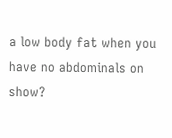a low body fat when you have no abdominals on show?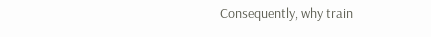Consequently, why train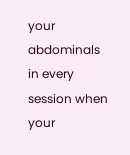your abdominals in every session when your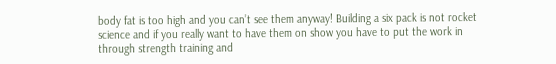body fat is too high and you can’t see them anyway! Building a six pack is not rocket science and if you really want to have them on show you have to put the work in through strength training and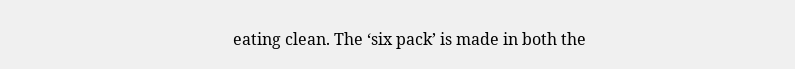eating clean. The ‘six pack’ is made in both the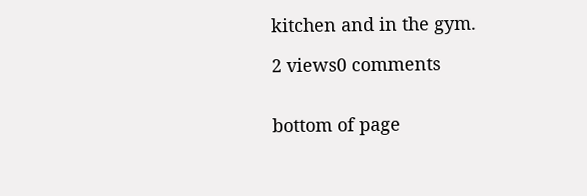kitchen and in the gym.

2 views0 comments


bottom of page